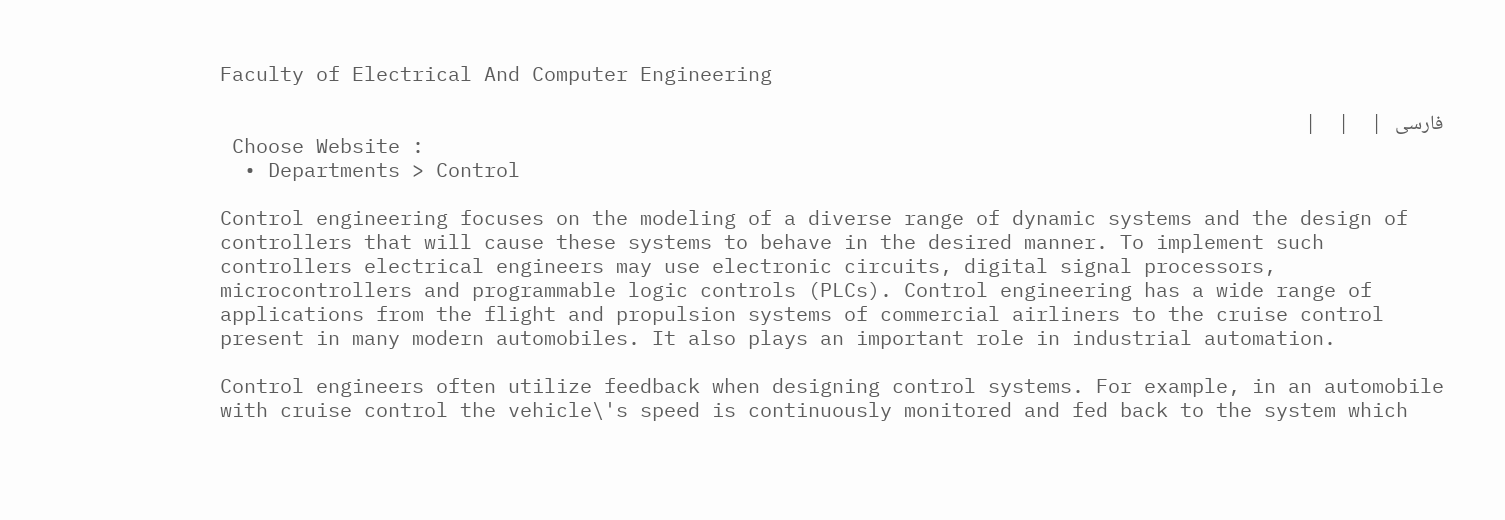Faculty of Electrical And Computer Engineering

فارسی   |     |     |
 Choose Website :
  • Departments > Control

Control engineering focuses on the modeling of a diverse range of dynamic systems and the design of controllers that will cause these systems to behave in the desired manner. To implement such controllers electrical engineers may use electronic circuits, digital signal processors, microcontrollers and programmable logic controls (PLCs). Control engineering has a wide range of applications from the flight and propulsion systems of commercial airliners to the cruise control present in many modern automobiles. It also plays an important role in industrial automation.

Control engineers often utilize feedback when designing control systems. For example, in an automobile with cruise control the vehicle\'s speed is continuously monitored and fed back to the system which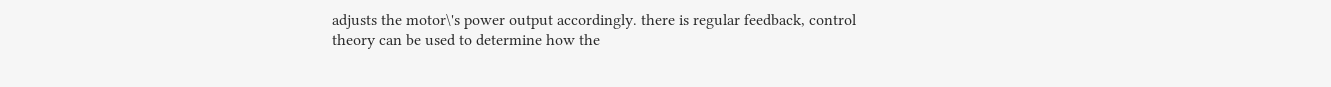adjusts the motor\'s power output accordingly. there is regular feedback, control theory can be used to determine how the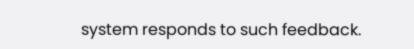system responds to such feedback.